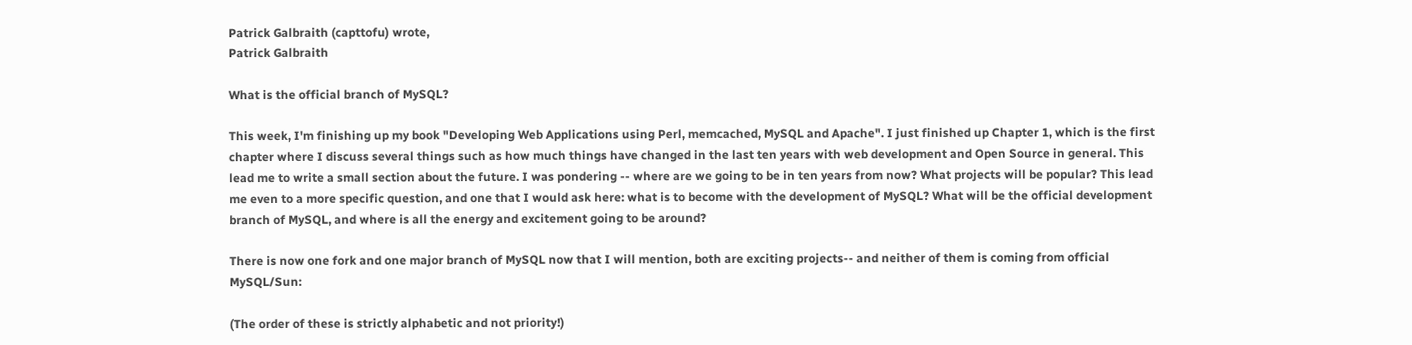Patrick Galbraith (capttofu) wrote,
Patrick Galbraith

What is the official branch of MySQL?

This week, I'm finishing up my book "Developing Web Applications using Perl, memcached, MySQL and Apache". I just finished up Chapter 1, which is the first chapter where I discuss several things such as how much things have changed in the last ten years with web development and Open Source in general. This lead me to write a small section about the future. I was pondering -- where are we going to be in ten years from now? What projects will be popular? This lead me even to a more specific question, and one that I would ask here: what is to become with the development of MySQL? What will be the official development branch of MySQL, and where is all the energy and excitement going to be around?

There is now one fork and one major branch of MySQL now that I will mention, both are exciting projects-- and neither of them is coming from official MySQL/Sun:

(The order of these is strictly alphabetic and not priority!)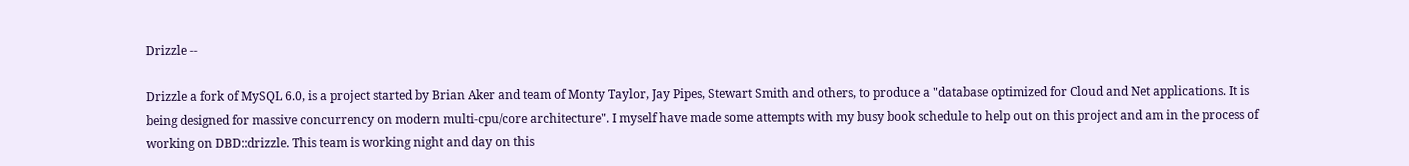Drizzle --

Drizzle a fork of MySQL 6.0, is a project started by Brian Aker and team of Monty Taylor, Jay Pipes, Stewart Smith and others, to produce a "database optimized for Cloud and Net applications. It is being designed for massive concurrency on modern multi-cpu/core architecture". I myself have made some attempts with my busy book schedule to help out on this project and am in the process of working on DBD::drizzle. This team is working night and day on this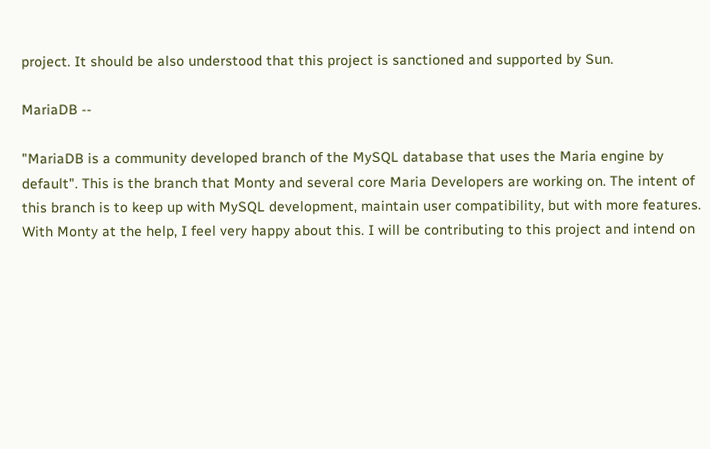project. It should be also understood that this project is sanctioned and supported by Sun.

MariaDB --

"MariaDB is a community developed branch of the MySQL database that uses the Maria engine by default". This is the branch that Monty and several core Maria Developers are working on. The intent of this branch is to keep up with MySQL development, maintain user compatibility, but with more features. With Monty at the help, I feel very happy about this. I will be contributing to this project and intend on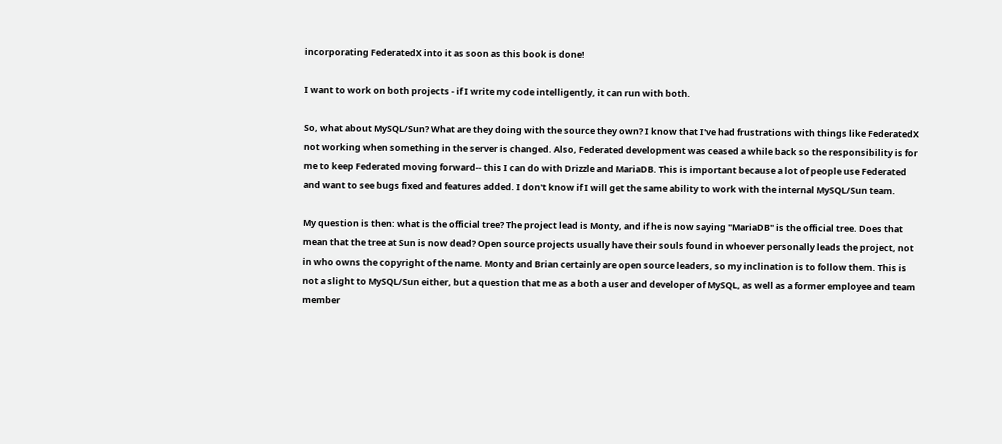incorporating FederatedX into it as soon as this book is done!

I want to work on both projects - if I write my code intelligently, it can run with both.

So, what about MySQL/Sun? What are they doing with the source they own? I know that I've had frustrations with things like FederatedX not working when something in the server is changed. Also, Federated development was ceased a while back so the responsibility is for me to keep Federated moving forward-- this I can do with Drizzle and MariaDB. This is important because a lot of people use Federated and want to see bugs fixed and features added. I don't know if I will get the same ability to work with the internal MySQL/Sun team.

My question is then: what is the official tree? The project lead is Monty, and if he is now saying "MariaDB" is the official tree. Does that mean that the tree at Sun is now dead? Open source projects usually have their souls found in whoever personally leads the project, not in who owns the copyright of the name. Monty and Brian certainly are open source leaders, so my inclination is to follow them. This is not a slight to MySQL/Sun either, but a question that me as a both a user and developer of MySQL, as well as a former employee and team member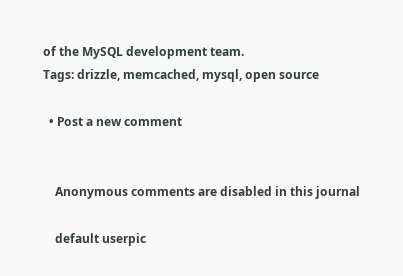of the MySQL development team.
Tags: drizzle, memcached, mysql, open source

  • Post a new comment


    Anonymous comments are disabled in this journal

    default userpic